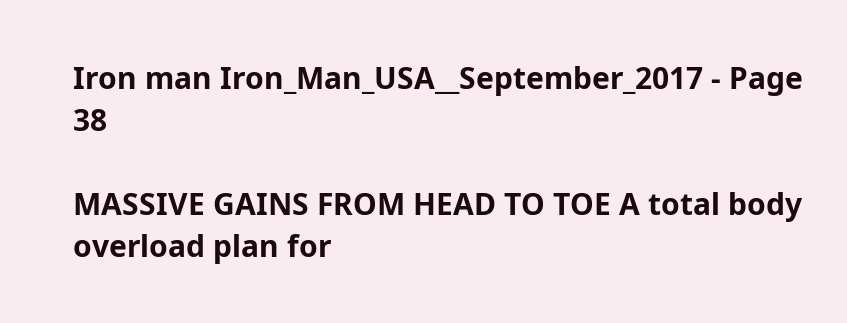Iron man Iron_Man_USA__September_2017 - Page 38

MASSIVE GAINS FROM HEAD TO TOE A total body overload plan for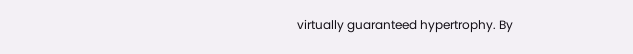virtually guaranteed hypertrophy. By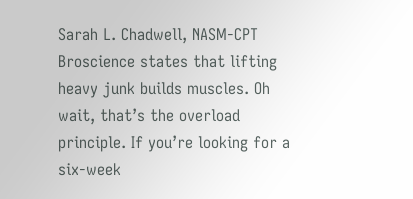Sarah L. Chadwell, NASM-CPT Broscience states that lifting heavy junk builds muscles. Oh wait, that’s the overload principle. If you’re looking for a six-week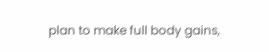plan to make full body gains,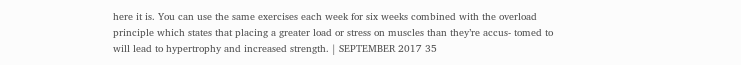here it is. You can use the same exercises each week for six weeks combined with the overload principle which states that placing a greater load or stress on muscles than they’re accus- tomed to will lead to hypertrophy and increased strength. | SEPTEMBER 2017 35